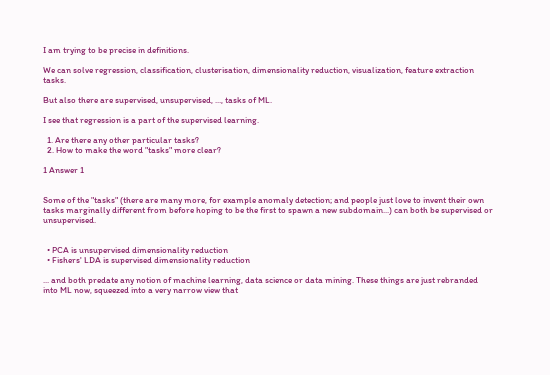I am trying to be precise in definitions.

We can solve regression, classification, clusterisation, dimensionality reduction, visualization, feature extraction tasks.

But also there are supervised, unsupervised, ..., tasks of ML.

I see that regression is a part of the supervised learning.

  1. Are there any other particular tasks?
  2. How to make the word "tasks" more clear?

1 Answer 1


Some of the "tasks" (there are many more, for example anomaly detection; and people just love to invent their own tasks marginally different from before hoping to be the first to spawn a new subdomain...) can both be supervised or unsupervised.


  • PCA is unsupervised dimensionality reduction
  • Fishers' LDA is supervised dimensionality reduction

... and both predate any notion of machine learning, data science or data mining. These things are just rebranded into ML now, squeezed into a very narrow view that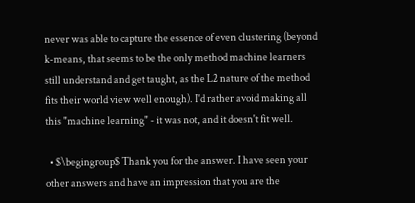never was able to capture the essence of even clustering (beyond k-means, that seems to be the only method machine learners still understand and get taught, as the L2 nature of the method fits their world view well enough). I'd rather avoid making all this "machine learning" - it was not, and it doesn't fit well.

  • $\begingroup$ Thank you for the answer. I have seen your other answers and have an impression that you are the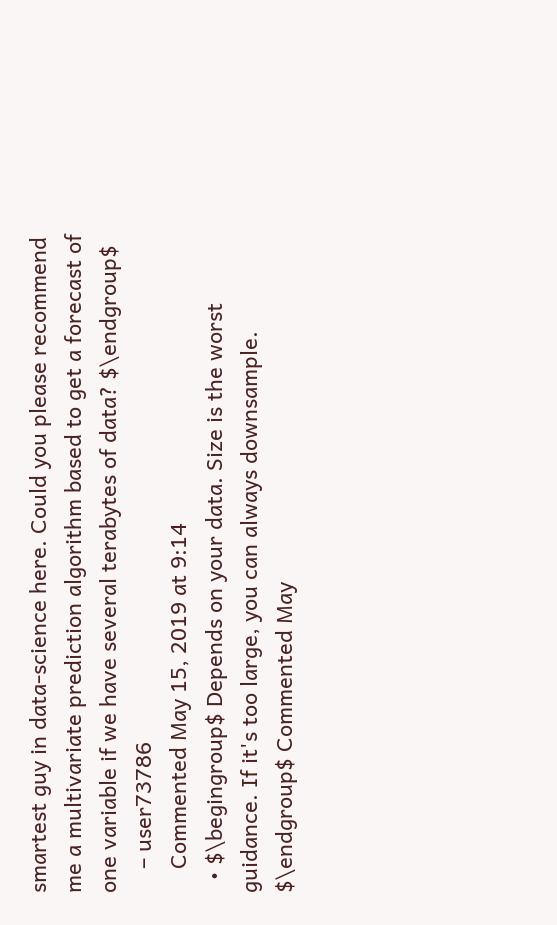smartest guy in data-science here. Could you please recommend me a multivariate prediction algorithm based to get a forecast of one variable if we have several terabytes of data? $\endgroup$
    – user73786
    Commented May 15, 2019 at 9:14
  • $\begingroup$ Depends on your data. Size is the worst guidance. If it's too large, you can always downsample. $\endgroup$ Commented May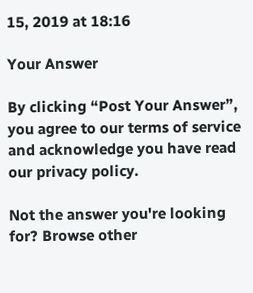15, 2019 at 18:16

Your Answer

By clicking “Post Your Answer”, you agree to our terms of service and acknowledge you have read our privacy policy.

Not the answer you're looking for? Browse other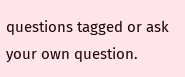questions tagged or ask your own question.